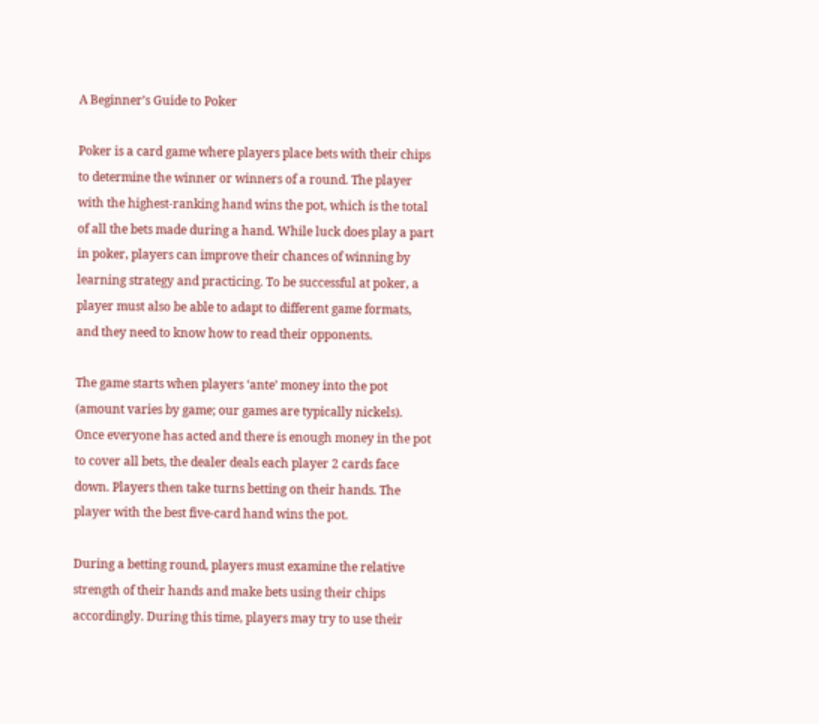A Beginner’s Guide to Poker

Poker is a card game where players place bets with their chips to determine the winner or winners of a round. The player with the highest-ranking hand wins the pot, which is the total of all the bets made during a hand. While luck does play a part in poker, players can improve their chances of winning by learning strategy and practicing. To be successful at poker, a player must also be able to adapt to different game formats, and they need to know how to read their opponents.

The game starts when players ‘ante’ money into the pot (amount varies by game; our games are typically nickels). Once everyone has acted and there is enough money in the pot to cover all bets, the dealer deals each player 2 cards face down. Players then take turns betting on their hands. The player with the best five-card hand wins the pot.

During a betting round, players must examine the relative strength of their hands and make bets using their chips accordingly. During this time, players may try to use their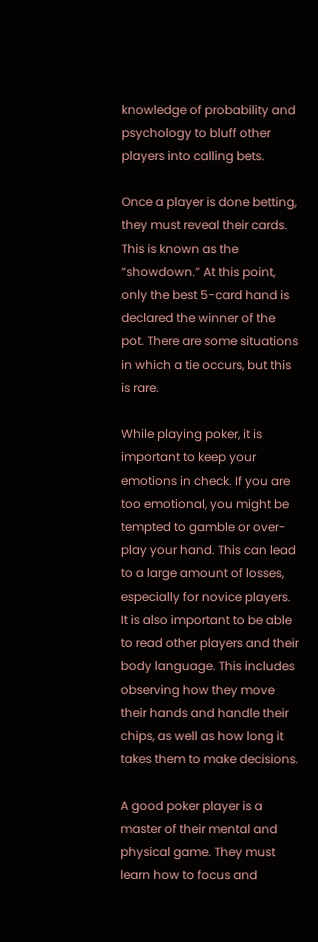knowledge of probability and psychology to bluff other players into calling bets.

Once a player is done betting, they must reveal their cards. This is known as the “showdown.” At this point, only the best 5-card hand is declared the winner of the pot. There are some situations in which a tie occurs, but this is rare.

While playing poker, it is important to keep your emotions in check. If you are too emotional, you might be tempted to gamble or over-play your hand. This can lead to a large amount of losses, especially for novice players. It is also important to be able to read other players and their body language. This includes observing how they move their hands and handle their chips, as well as how long it takes them to make decisions.

A good poker player is a master of their mental and physical game. They must learn how to focus and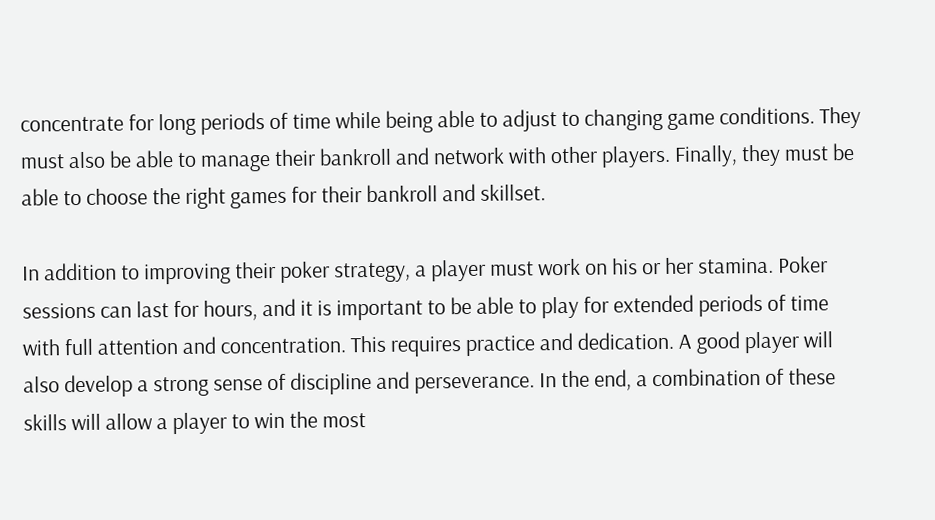concentrate for long periods of time while being able to adjust to changing game conditions. They must also be able to manage their bankroll and network with other players. Finally, they must be able to choose the right games for their bankroll and skillset.

In addition to improving their poker strategy, a player must work on his or her stamina. Poker sessions can last for hours, and it is important to be able to play for extended periods of time with full attention and concentration. This requires practice and dedication. A good player will also develop a strong sense of discipline and perseverance. In the end, a combination of these skills will allow a player to win the most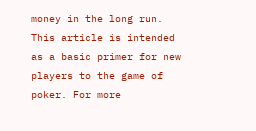money in the long run. This article is intended as a basic primer for new players to the game of poker. For more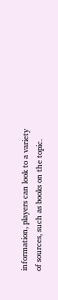information, players can look to a variety of sources, such as books on the topic.